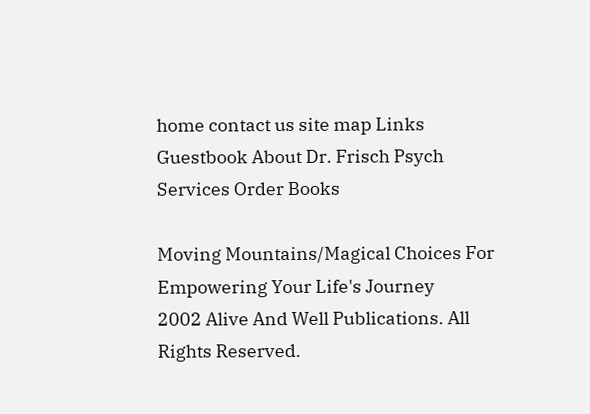home contact us site map Links Guestbook About Dr. Frisch Psych Services Order Books

Moving Mountains/Magical Choices For Empowering Your Life's Journey
2002 Alive And Well Publications. All Rights Reserved.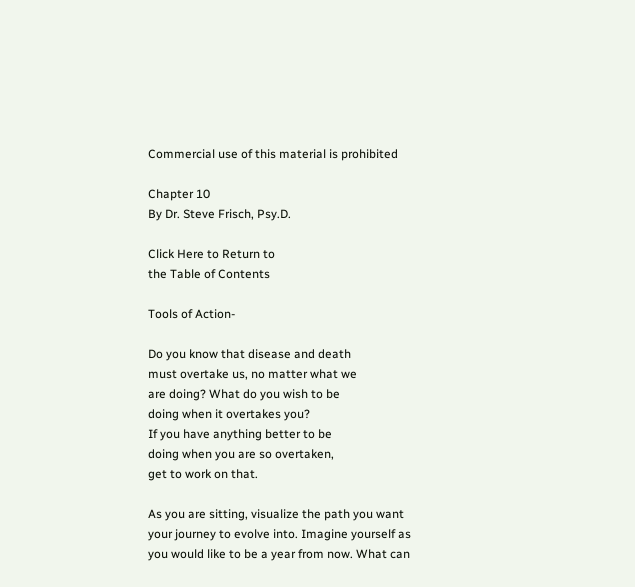Commercial use of this material is prohibited

Chapter 10
By Dr. Steve Frisch, Psy.D.

Click Here to Return to
the Table of Contents

Tools of Action-

Do you know that disease and death
must overtake us, no matter what we
are doing? What do you wish to be
doing when it overtakes you?
If you have anything better to be
doing when you are so overtaken,
get to work on that.

As you are sitting, visualize the path you want your journey to evolve into. Imagine yourself as you would like to be a year from now. What can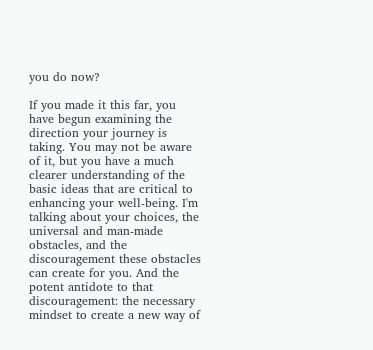you do now?

If you made it this far, you have begun examining the direction your journey is taking. You may not be aware of it, but you have a much clearer understanding of the basic ideas that are critical to enhancing your well-being. I'm talking about your choices, the universal and man-made obstacles, and the discouragement these obstacles can create for you. And the potent antidote to that discouragement: the necessary mindset to create a new way of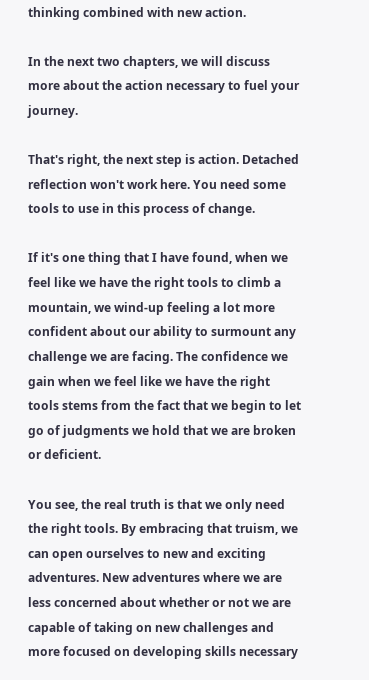thinking combined with new action.

In the next two chapters, we will discuss more about the action necessary to fuel your journey.

That's right, the next step is action. Detached reflection won't work here. You need some tools to use in this process of change.

If it's one thing that I have found, when we feel like we have the right tools to climb a mountain, we wind-up feeling a lot more confident about our ability to surmount any challenge we are facing. The confidence we gain when we feel like we have the right tools stems from the fact that we begin to let go of judgments we hold that we are broken or deficient.

You see, the real truth is that we only need the right tools. By embracing that truism, we can open ourselves to new and exciting adventures. New adventures where we are less concerned about whether or not we are capable of taking on new challenges and more focused on developing skills necessary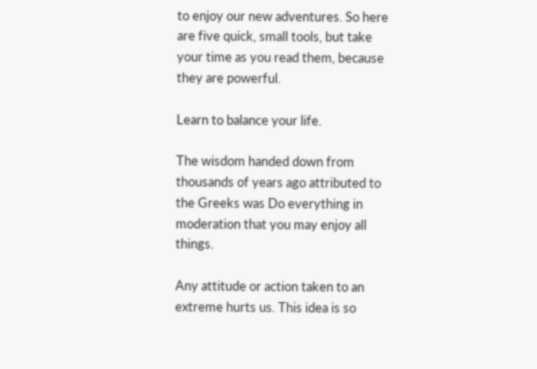to enjoy our new adventures. So here are five quick, small tools, but take your time as you read them, because they are powerful.

Learn to balance your life.

The wisdom handed down from thousands of years ago attributed to the Greeks was Do everything in moderation that you may enjoy all things.

Any attitude or action taken to an extreme hurts us. This idea is so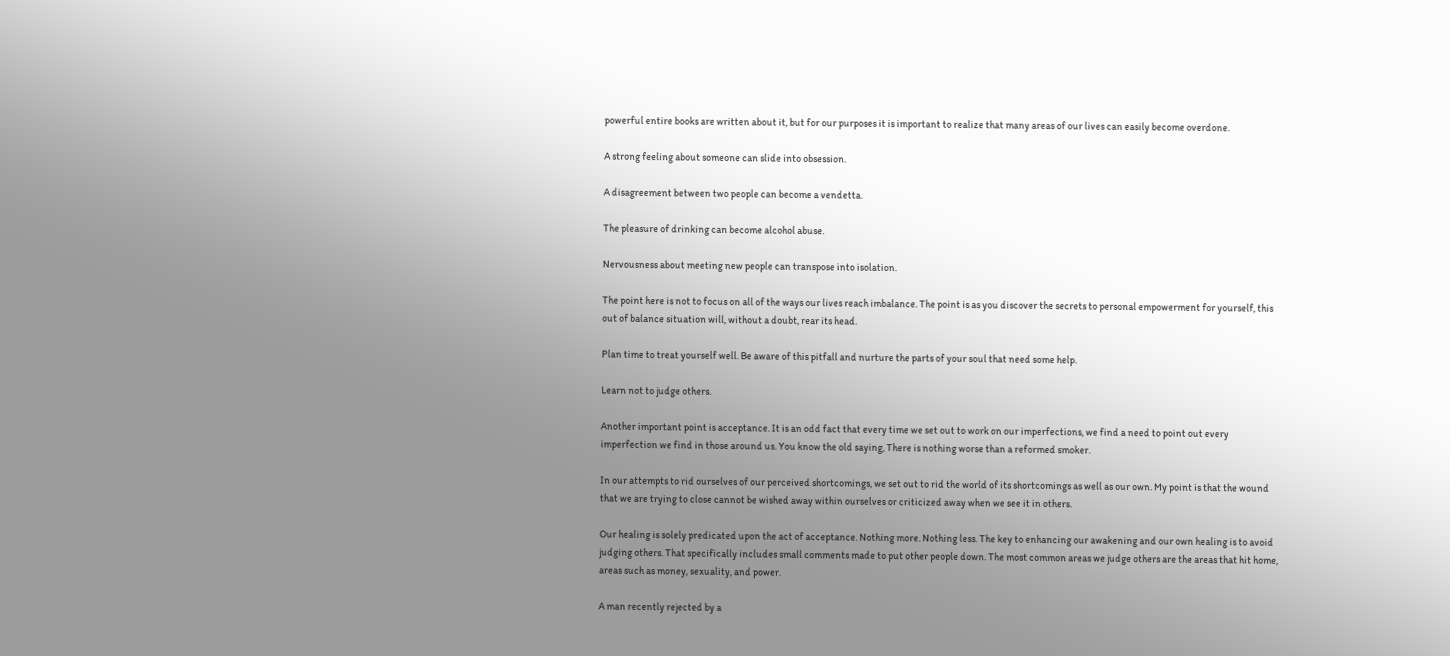powerful entire books are written about it, but for our purposes it is important to realize that many areas of our lives can easily become overdone.

A strong feeling about someone can slide into obsession.

A disagreement between two people can become a vendetta.

The pleasure of drinking can become alcohol abuse.

Nervousness about meeting new people can transpose into isolation.

The point here is not to focus on all of the ways our lives reach imbalance. The point is as you discover the secrets to personal empowerment for yourself, this out of balance situation will, without a doubt, rear its head.

Plan time to treat yourself well. Be aware of this pitfall and nurture the parts of your soul that need some help.

Learn not to judge others.

Another important point is acceptance. It is an odd fact that every time we set out to work on our imperfections, we find a need to point out every imperfection we find in those around us. You know the old saying, There is nothing worse than a reformed smoker.

In our attempts to rid ourselves of our perceived shortcomings, we set out to rid the world of its shortcomings as well as our own. My point is that the wound that we are trying to close cannot be wished away within ourselves or criticized away when we see it in others.

Our healing is solely predicated upon the act of acceptance. Nothing more. Nothing less. The key to enhancing our awakening and our own healing is to avoid judging others. That specifically includes small comments made to put other people down. The most common areas we judge others are the areas that hit home, areas such as money, sexuality, and power.

A man recently rejected by a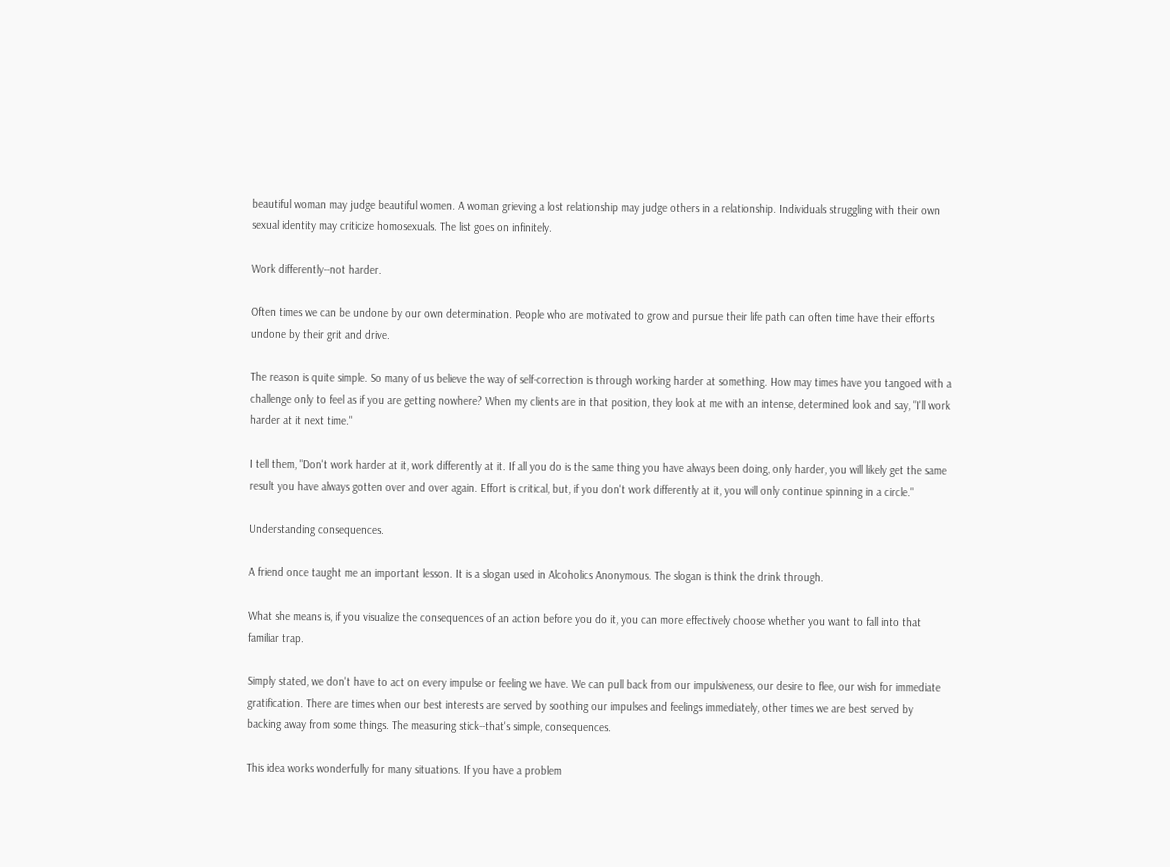beautiful woman may judge beautiful women. A woman grieving a lost relationship may judge others in a relationship. Individuals struggling with their own sexual identity may criticize homosexuals. The list goes on infinitely.

Work differently--not harder.

Often times we can be undone by our own determination. People who are motivated to grow and pursue their life path can often time have their efforts undone by their grit and drive.

The reason is quite simple. So many of us believe the way of self-correction is through working harder at something. How may times have you tangoed with a challenge only to feel as if you are getting nowhere? When my clients are in that position, they look at me with an intense, determined look and say, "I'll work harder at it next time."

I tell them, "Don't work harder at it, work differently at it. If all you do is the same thing you have always been doing, only harder, you will likely get the same result you have always gotten over and over again. Effort is critical, but, if you don't work differently at it, you will only continue spinning in a circle."

Understanding consequences.

A friend once taught me an important lesson. It is a slogan used in Alcoholics Anonymous. The slogan is think the drink through.

What she means is, if you visualize the consequences of an action before you do it, you can more effectively choose whether you want to fall into that familiar trap.

Simply stated, we don't have to act on every impulse or feeling we have. We can pull back from our impulsiveness, our desire to flee, our wish for immediate gratification. There are times when our best interests are served by soothing our impulses and feelings immediately, other times we are best served by backing away from some things. The measuring stick--that's simple, consequences.

This idea works wonderfully for many situations. If you have a problem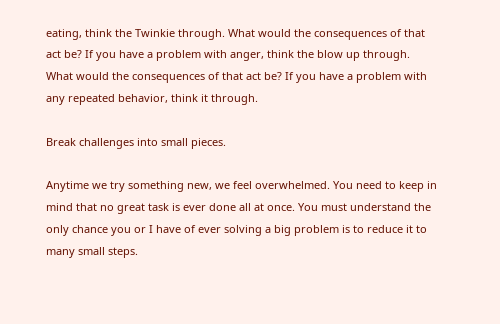eating, think the Twinkie through. What would the consequences of that act be? If you have a problem with anger, think the blow up through. What would the consequences of that act be? If you have a problem with any repeated behavior, think it through.

Break challenges into small pieces.

Anytime we try something new, we feel overwhelmed. You need to keep in mind that no great task is ever done all at once. You must understand the only chance you or I have of ever solving a big problem is to reduce it to many small steps.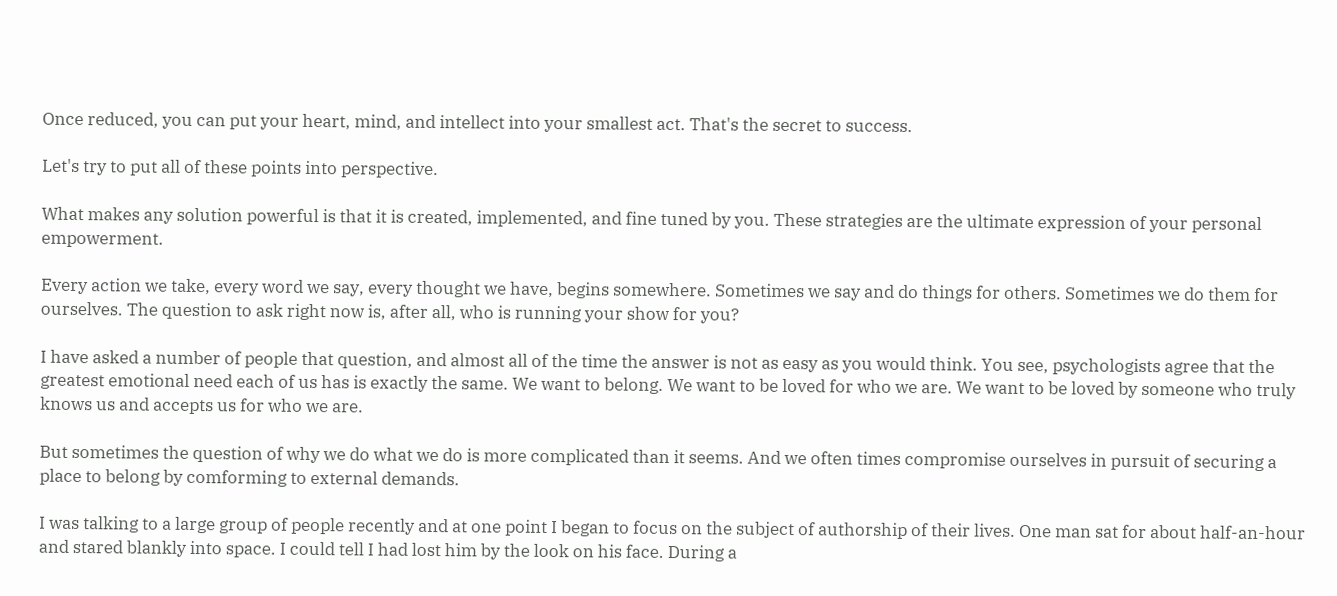Once reduced, you can put your heart, mind, and intellect into your smallest act. That's the secret to success.

Let's try to put all of these points into perspective.

What makes any solution powerful is that it is created, implemented, and fine tuned by you. These strategies are the ultimate expression of your personal empowerment.

Every action we take, every word we say, every thought we have, begins somewhere. Sometimes we say and do things for others. Sometimes we do them for ourselves. The question to ask right now is, after all, who is running your show for you?

I have asked a number of people that question, and almost all of the time the answer is not as easy as you would think. You see, psychologists agree that the greatest emotional need each of us has is exactly the same. We want to belong. We want to be loved for who we are. We want to be loved by someone who truly knows us and accepts us for who we are.

But sometimes the question of why we do what we do is more complicated than it seems. And we often times compromise ourselves in pursuit of securing a place to belong by comforming to external demands.

I was talking to a large group of people recently and at one point I began to focus on the subject of authorship of their lives. One man sat for about half-an-hour and stared blankly into space. I could tell I had lost him by the look on his face. During a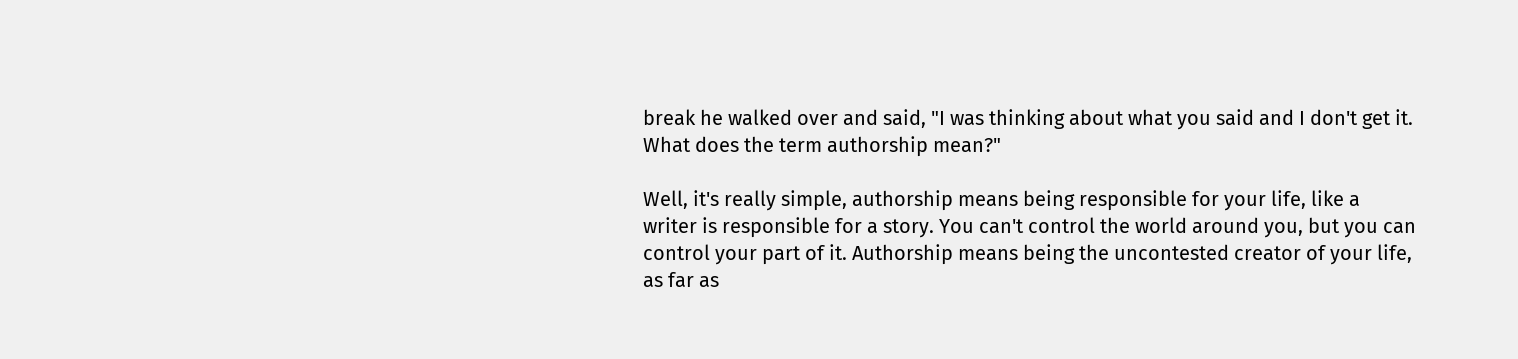break he walked over and said, "I was thinking about what you said and I don't get it. What does the term authorship mean?"

Well, it's really simple, authorship means being responsible for your life, like a writer is responsible for a story. You can't control the world around you, but you can control your part of it. Authorship means being the uncontested creator of your life, as far as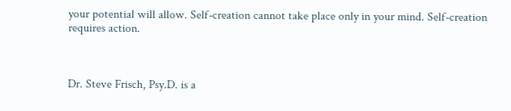your potential will allow. Self-creation cannot take place only in your mind. Self-creation requires action.



Dr. Steve Frisch, Psy.D. is a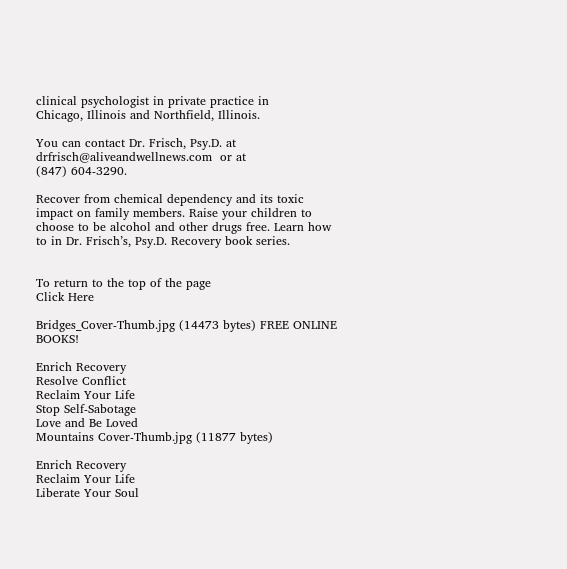clinical psychologist in private practice in
Chicago, Illinois and Northfield, Illinois.

You can contact Dr. Frisch, Psy.D. at drfrisch@aliveandwellnews.com  or at
(847) 604-3290.

Recover from chemical dependency and its toxic impact on family members. Raise your children to choose to be alcohol and other drugs free. Learn how to in Dr. Frisch’s, Psy.D. Recovery book series.


To return to the top of the page
Click Here

Bridges_Cover-Thumb.jpg (14473 bytes) FREE ONLINE BOOKS!

Enrich Recovery
Resolve Conflict
Reclaim Your Life
Stop Self-Sabotage
Love and Be Loved
Mountains Cover-Thumb.jpg (11877 bytes)

Enrich Recovery
Reclaim Your Life
Liberate Your Soul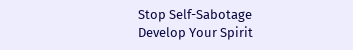Stop Self-Sabotage
Develop Your Spirit